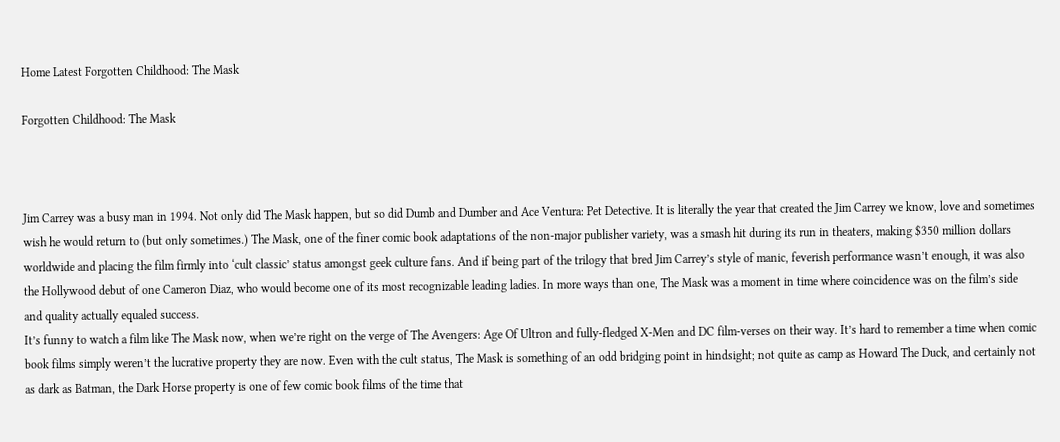Home Latest Forgotten Childhood: The Mask

Forgotten Childhood: The Mask



Jim Carrey was a busy man in 1994. Not only did The Mask happen, but so did Dumb and Dumber and Ace Ventura: Pet Detective. It is literally the year that created the Jim Carrey we know, love and sometimes wish he would return to (but only sometimes.) The Mask, one of the finer comic book adaptations of the non-major publisher variety, was a smash hit during its run in theaters, making $350 million dollars worldwide and placing the film firmly into ‘cult classic’ status amongst geek culture fans. And if being part of the trilogy that bred Jim Carrey’s style of manic, feverish performance wasn’t enough, it was also the Hollywood debut of one Cameron Diaz, who would become one of its most recognizable leading ladies. In more ways than one, The Mask was a moment in time where coincidence was on the film’s side and quality actually equaled success.
It’s funny to watch a film like The Mask now, when we’re right on the verge of The Avengers: Age Of Ultron and fully-fledged X-Men and DC film-verses on their way. It’s hard to remember a time when comic book films simply weren’t the lucrative property they are now. Even with the cult status, The Mask is something of an odd bridging point in hindsight; not quite as camp as Howard The Duck, and certainly not as dark as Batman, the Dark Horse property is one of few comic book films of the time that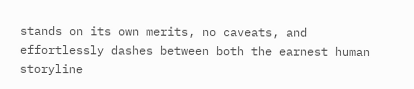stands on its own merits, no caveats, and effortlessly dashes between both the earnest human storyline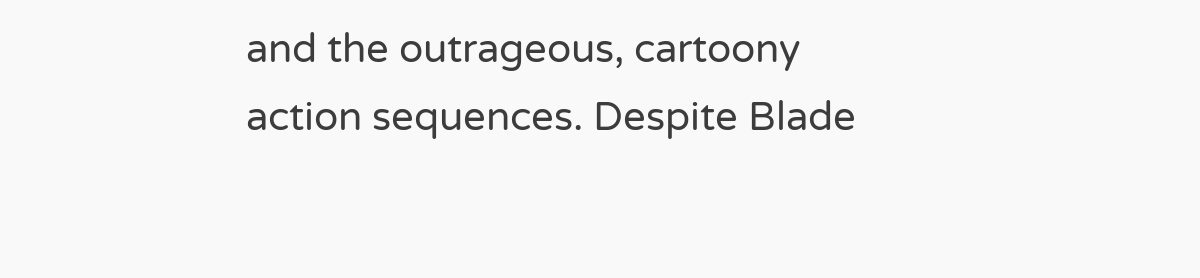and the outrageous, cartoony action sequences. Despite Blade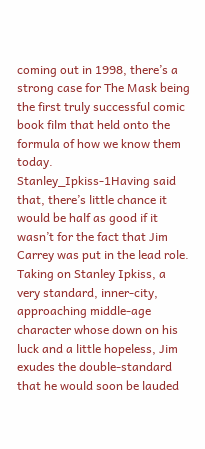coming out in 1998, there’s a strong case for The Mask being the first truly successful comic book film that held onto the formula of how we know them today.
Stanley_Ipkiss-1Having said that, there’s little chance it would be half as good if it wasn’t for the fact that Jim Carrey was put in the lead role. Taking on Stanley Ipkiss, a very standard, inner-city, approaching middle-age character whose down on his luck and a little hopeless, Jim exudes the double-standard that he would soon be lauded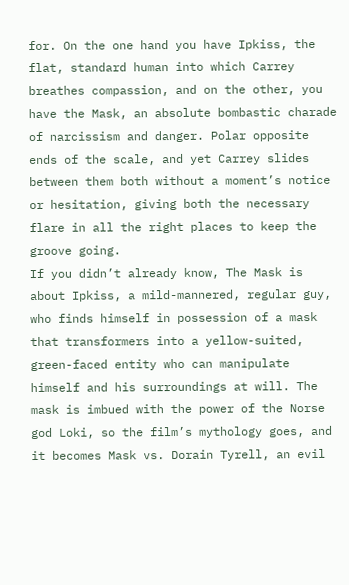for. On the one hand you have Ipkiss, the flat, standard human into which Carrey breathes compassion, and on the other, you have the Mask, an absolute bombastic charade of narcissism and danger. Polar opposite ends of the scale, and yet Carrey slides between them both without a moment’s notice or hesitation, giving both the necessary flare in all the right places to keep the groove going.
If you didn’t already know, The Mask is about Ipkiss, a mild-mannered, regular guy, who finds himself in possession of a mask that transformers into a yellow-suited, green-faced entity who can manipulate himself and his surroundings at will. The mask is imbued with the power of the Norse god Loki, so the film’s mythology goes, and it becomes Mask vs. Dorain Tyrell, an evil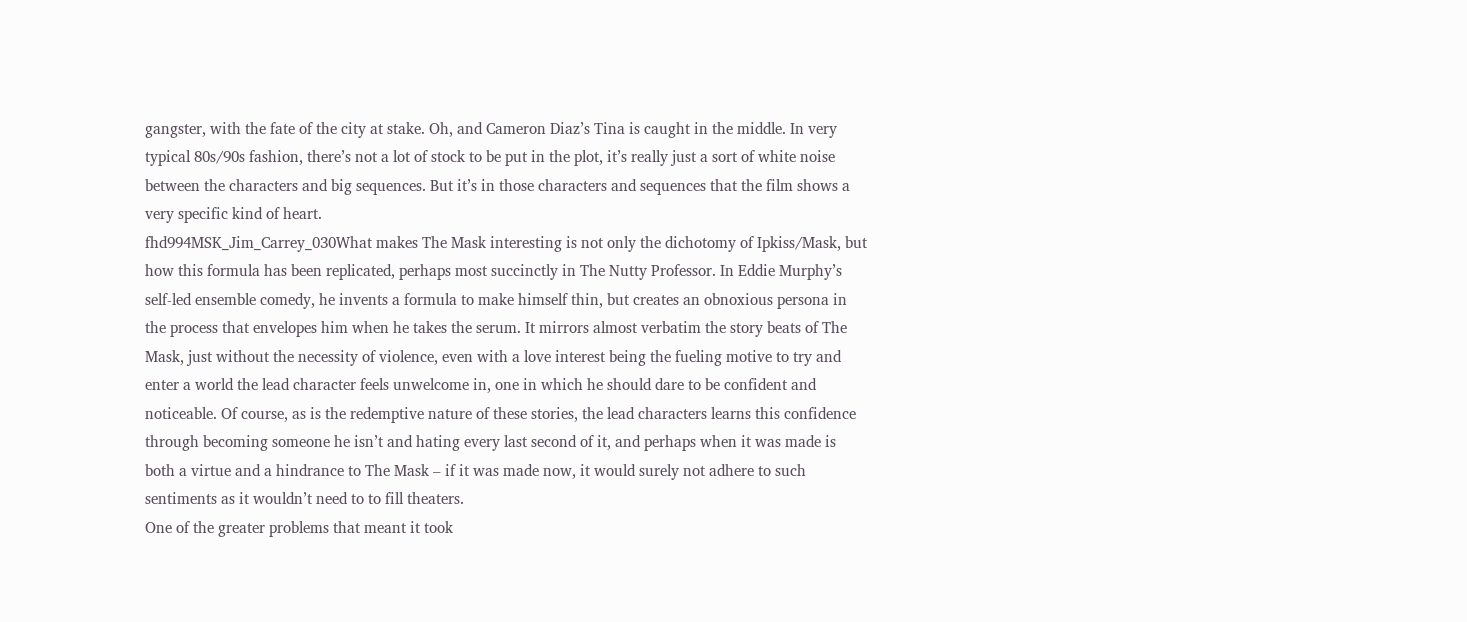gangster, with the fate of the city at stake. Oh, and Cameron Diaz’s Tina is caught in the middle. In very typical 80s/90s fashion, there’s not a lot of stock to be put in the plot, it’s really just a sort of white noise between the characters and big sequences. But it’s in those characters and sequences that the film shows a very specific kind of heart.
fhd994MSK_Jim_Carrey_030What makes The Mask interesting is not only the dichotomy of Ipkiss/Mask, but how this formula has been replicated, perhaps most succinctly in The Nutty Professor. In Eddie Murphy’s self-led ensemble comedy, he invents a formula to make himself thin, but creates an obnoxious persona in the process that envelopes him when he takes the serum. It mirrors almost verbatim the story beats of The Mask, just without the necessity of violence, even with a love interest being the fueling motive to try and enter a world the lead character feels unwelcome in, one in which he should dare to be confident and noticeable. Of course, as is the redemptive nature of these stories, the lead characters learns this confidence through becoming someone he isn’t and hating every last second of it, and perhaps when it was made is both a virtue and a hindrance to The Mask – if it was made now, it would surely not adhere to such sentiments as it wouldn’t need to to fill theaters.
One of the greater problems that meant it took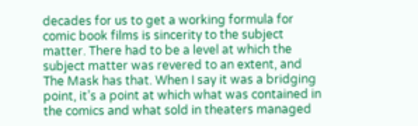decades for us to get a working formula for comic book films is sincerity to the subject matter. There had to be a level at which the subject matter was revered to an extent, and The Mask has that. When I say it was a bridging point, it’s a point at which what was contained in the comics and what sold in theaters managed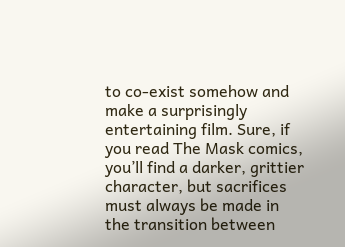to co-exist somehow and make a surprisingly entertaining film. Sure, if you read The Mask comics, you’ll find a darker, grittier character, but sacrifices must always be made in the transition between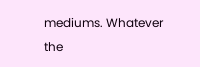mediums. Whatever the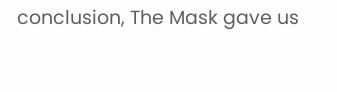conclusion, The Mask gave us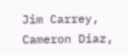Jim Carrey, Cameron Diaz,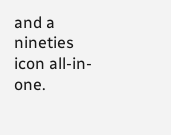and a nineties icon all-in-one.